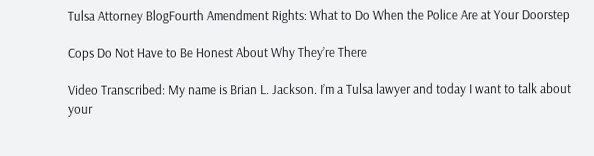Tulsa Attorney BlogFourth Amendment Rights: What to Do When the Police Are at Your Doorstep

Cops Do Not Have to Be Honest About Why They’re There

Video Transcribed: My name is Brian L. Jackson. I’m a Tulsa lawyer and today I want to talk about your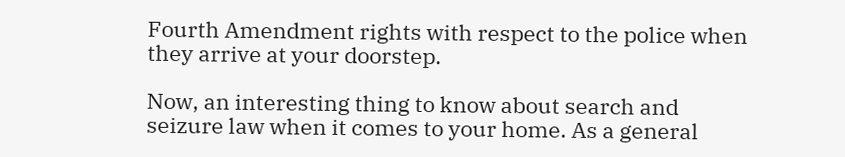Fourth Amendment rights with respect to the police when they arrive at your doorstep.

Now, an interesting thing to know about search and seizure law when it comes to your home. As a general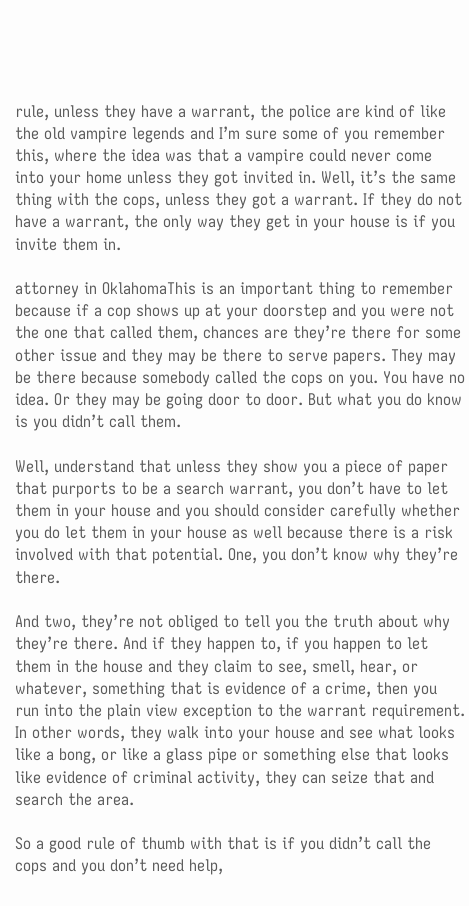rule, unless they have a warrant, the police are kind of like the old vampire legends and I’m sure some of you remember this, where the idea was that a vampire could never come into your home unless they got invited in. Well, it’s the same thing with the cops, unless they got a warrant. If they do not have a warrant, the only way they get in your house is if you invite them in.

attorney in OklahomaThis is an important thing to remember because if a cop shows up at your doorstep and you were not the one that called them, chances are they’re there for some other issue and they may be there to serve papers. They may be there because somebody called the cops on you. You have no idea. Or they may be going door to door. But what you do know is you didn’t call them.

Well, understand that unless they show you a piece of paper that purports to be a search warrant, you don’t have to let them in your house and you should consider carefully whether you do let them in your house as well because there is a risk involved with that potential. One, you don’t know why they’re there.

And two, they’re not obliged to tell you the truth about why they’re there. And if they happen to, if you happen to let them in the house and they claim to see, smell, hear, or whatever, something that is evidence of a crime, then you run into the plain view exception to the warrant requirement. In other words, they walk into your house and see what looks like a bong, or like a glass pipe or something else that looks like evidence of criminal activity, they can seize that and search the area.

So a good rule of thumb with that is if you didn’t call the cops and you don’t need help,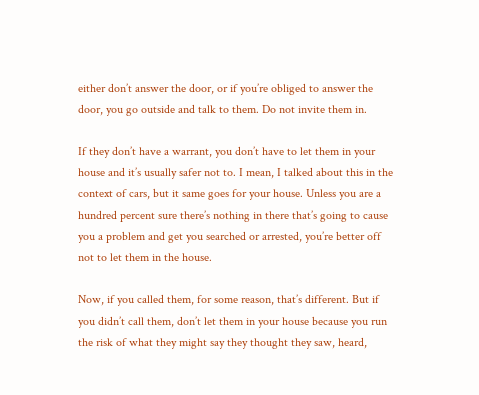either don’t answer the door, or if you’re obliged to answer the door, you go outside and talk to them. Do not invite them in.

If they don’t have a warrant, you don’t have to let them in your house and it’s usually safer not to. I mean, I talked about this in the context of cars, but it same goes for your house. Unless you are a hundred percent sure there’s nothing in there that’s going to cause you a problem and get you searched or arrested, you’re better off not to let them in the house.

Now, if you called them, for some reason, that’s different. But if you didn’t call them, don’t let them in your house because you run the risk of what they might say they thought they saw, heard,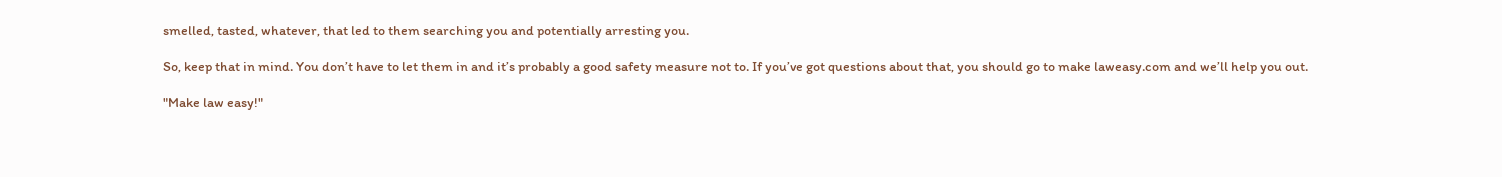smelled, tasted, whatever, that led to them searching you and potentially arresting you.

So, keep that in mind. You don’t have to let them in and it’s probably a good safety measure not to. If you’ve got questions about that, you should go to make laweasy.com and we’ll help you out.

"Make law easy!"